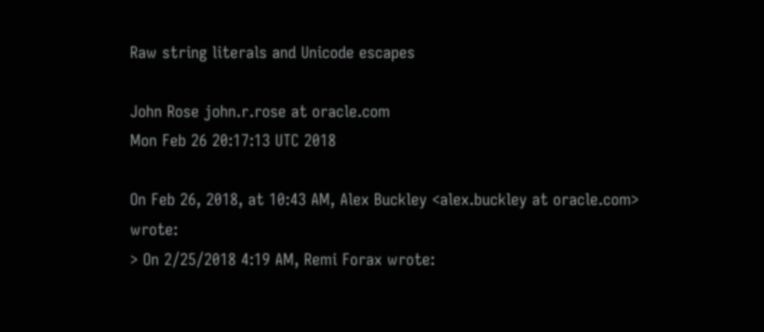Raw string literals and Unicode escapes

John Rose john.r.rose at oracle.com
Mon Feb 26 20:17:13 UTC 2018

On Feb 26, 2018, at 10:43 AM, Alex Buckley <alex.buckley at oracle.com> wrote:
> On 2/25/2018 4:19 AM, Remi Forax wrote: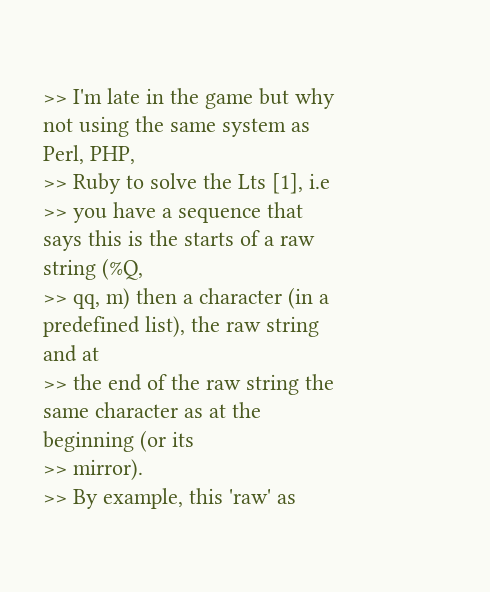>> I'm late in the game but why not using the same system as Perl, PHP,
>> Ruby to solve the Lts [1], i.e
>> you have a sequence that says this is the starts of a raw string (%Q,
>> qq, m) then a character (in a predefined list), the raw string and at
>> the end of the raw string the same character as at the beginning (or its
>> mirror).
>> By example, this 'raw' as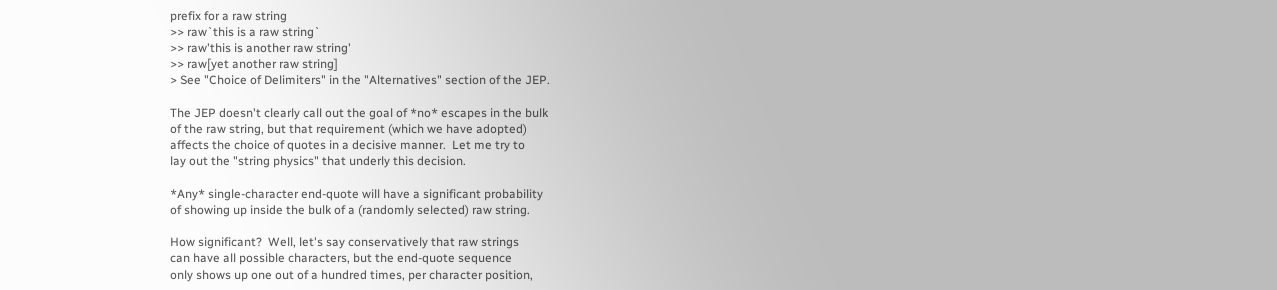prefix for a raw string
>> raw`this is a raw string`
>> raw'this is another raw string'
>> raw[yet another raw string]
> See "Choice of Delimiters" in the "Alternatives" section of the JEP.

The JEP doesn't clearly call out the goal of *no* escapes in the bulk
of the raw string, but that requirement (which we have adopted)
affects the choice of quotes in a decisive manner.  Let me try to
lay out the "string physics" that underly this decision.

*Any* single-character end-quote will have a significant probability
of showing up inside the bulk of a (randomly selected) raw string.

How significant?  Well, let's say conservatively that raw strings
can have all possible characters, but the end-quote sequence
only shows up one out of a hundred times, per character position,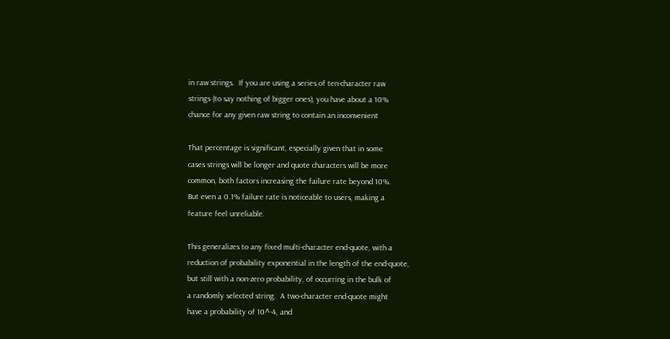in raw strings.  If you are using a series of ten-character raw
strings (to say nothing of bigger ones), you have about a 10%
chance for any given raw string to contain an inconvenient

That percentage is significant, especially given that in some
cases strings will be longer and quote characters will be more
common, both factors increasing the failure rate beyond 10%.
But even a 0.1% failure rate is noticeable to users, making a
feature feel unreliable.

This generalizes to any fixed multi-character end-quote, with a
reduction of probability exponential in the length of the end-quote,
but still with a non-zero probability, of occurring in the bulk of
a randomly selected string.  A two-character end-quote might
have a probability of 10^-4, and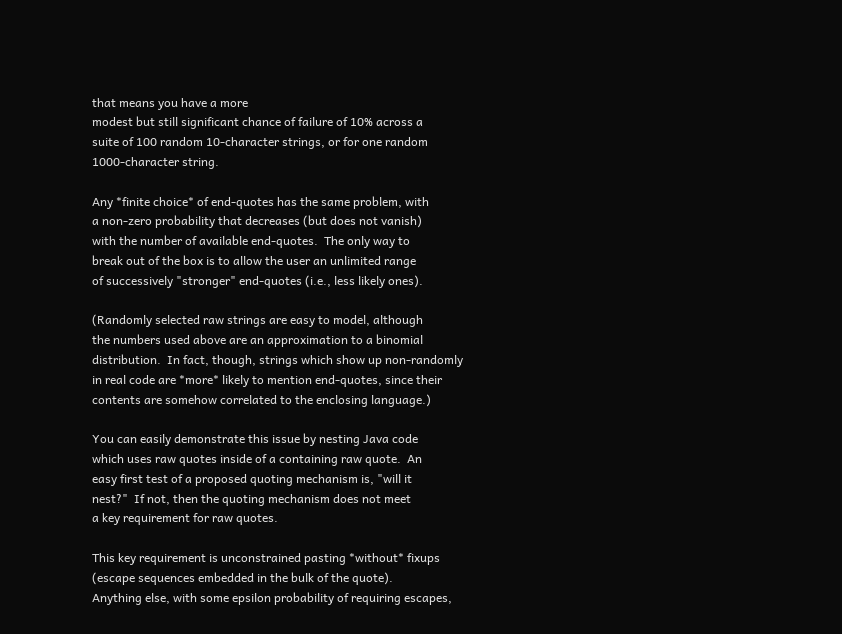that means you have a more
modest but still significant chance of failure of 10% across a
suite of 100 random 10-character strings, or for one random
1000-character string.

Any *finite choice* of end-quotes has the same problem, with
a non-zero probability that decreases (but does not vanish)
with the number of available end-quotes.  The only way to
break out of the box is to allow the user an unlimited range
of successively "stronger" end-quotes (i.e., less likely ones).

(Randomly selected raw strings are easy to model, although
the numbers used above are an approximation to a binomial
distribution.  In fact, though, strings which show up non-randomly
in real code are *more* likely to mention end-quotes, since their
contents are somehow correlated to the enclosing language.)

You can easily demonstrate this issue by nesting Java code
which uses raw quotes inside of a containing raw quote.  An
easy first test of a proposed quoting mechanism is, "will it
nest?"  If not, then the quoting mechanism does not meet
a key requirement for raw quotes.

This key requirement is unconstrained pasting *without* fixups
(escape sequences embedded in the bulk of the quote).
Anything else, with some epsilon probability of requiring escapes,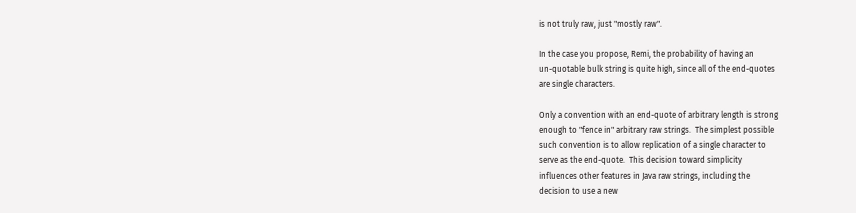is not truly raw, just "mostly raw".

In the case you propose, Remi, the probability of having an
un-quotable bulk string is quite high, since all of the end-quotes
are single characters.

Only a convention with an end-quote of arbitrary length is strong
enough to "fence in" arbitrary raw strings.  The simplest possible
such convention is to allow replication of a single character to
serve as the end-quote.  This decision toward simplicity
influences other features in Java raw strings, including the
decision to use a new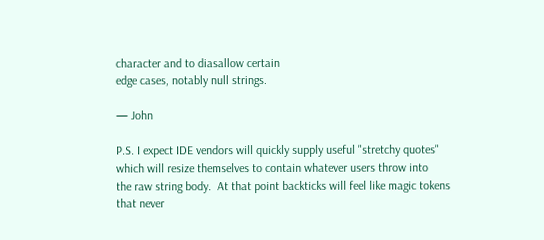character and to diasallow certain
edge cases, notably null strings.

— John

P.S. I expect IDE vendors will quickly supply useful "stretchy quotes"
which will resize themselves to contain whatever users throw into
the raw string body.  At that point backticks will feel like magic tokens
that never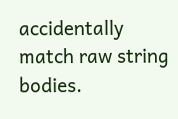accidentally match raw string bodies.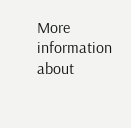More information about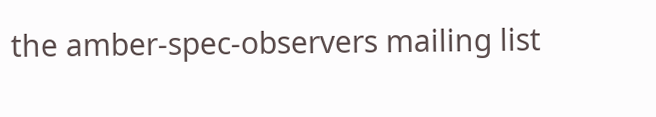the amber-spec-observers mailing list